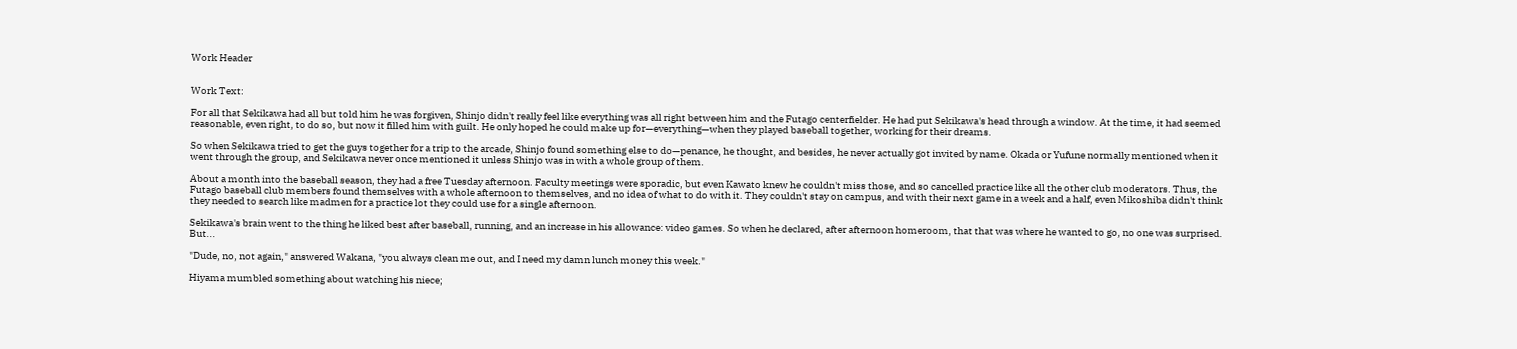Work Header


Work Text:

For all that Sekikawa had all but told him he was forgiven, Shinjo didn't really feel like everything was all right between him and the Futago centerfielder. He had put Sekikawa's head through a window. At the time, it had seemed reasonable, even right, to do so, but now it filled him with guilt. He only hoped he could make up for—everything—when they played baseball together, working for their dreams.

So when Sekikawa tried to get the guys together for a trip to the arcade, Shinjo found something else to do—penance, he thought, and besides, he never actually got invited by name. Okada or Yufune normally mentioned when it went through the group, and Sekikawa never once mentioned it unless Shinjo was in with a whole group of them.

About a month into the baseball season, they had a free Tuesday afternoon. Faculty meetings were sporadic, but even Kawato knew he couldn't miss those, and so cancelled practice like all the other club moderators. Thus, the Futago baseball club members found themselves with a whole afternoon to themselves, and no idea of what to do with it. They couldn't stay on campus, and with their next game in a week and a half, even Mikoshiba didn't think they needed to search like madmen for a practice lot they could use for a single afternoon.

Sekikawa's brain went to the thing he liked best after baseball, running, and an increase in his allowance: video games. So when he declared, after afternoon homeroom, that that was where he wanted to go, no one was surprised. But...

"Dude, no, not again," answered Wakana, "you always clean me out, and I need my damn lunch money this week."

Hiyama mumbled something about watching his niece;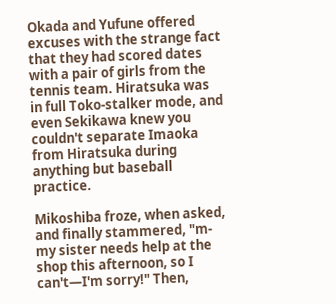Okada and Yufune offered excuses with the strange fact that they had scored dates with a pair of girls from the tennis team. Hiratsuka was in full Toko-stalker mode, and even Sekikawa knew you couldn't separate Imaoka from Hiratsuka during anything but baseball practice.

Mikoshiba froze, when asked, and finally stammered, "m-my sister needs help at the shop this afternoon, so I can't—I'm sorry!" Then,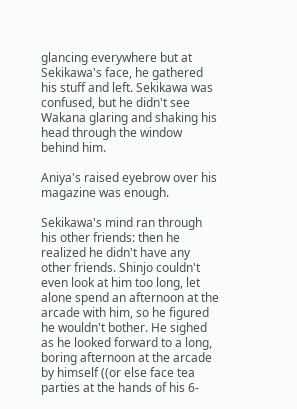glancing everywhere but at Sekikawa's face, he gathered his stuff and left. Sekikawa was confused, but he didn't see Wakana glaring and shaking his head through the window behind him.

Aniya's raised eyebrow over his magazine was enough.

Sekikawa's mind ran through his other friends: then he realized he didn't have any other friends. Shinjo couldn't even look at him too long, let alone spend an afternoon at the arcade with him, so he figured he wouldn't bother. He sighed as he looked forward to a long, boring afternoon at the arcade by himself ((or else face tea parties at the hands of his 6-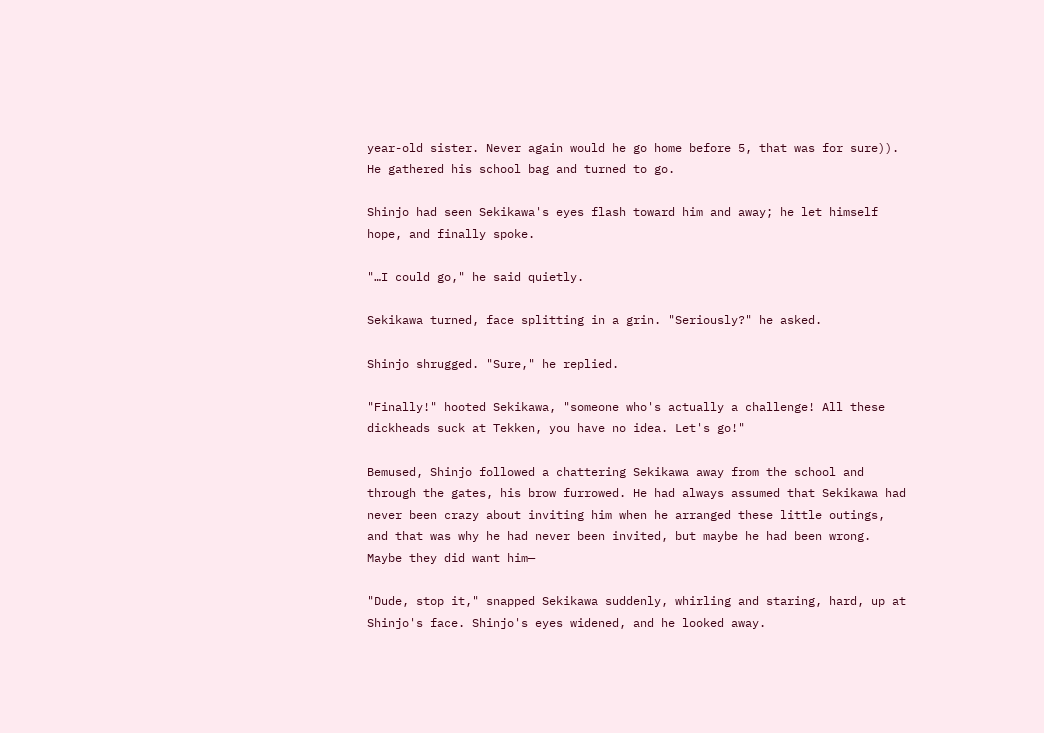year-old sister. Never again would he go home before 5, that was for sure)). He gathered his school bag and turned to go.

Shinjo had seen Sekikawa's eyes flash toward him and away; he let himself hope, and finally spoke.

"…I could go," he said quietly.

Sekikawa turned, face splitting in a grin. "Seriously?" he asked.

Shinjo shrugged. "Sure," he replied.

"Finally!" hooted Sekikawa, "someone who's actually a challenge! All these dickheads suck at Tekken, you have no idea. Let's go!"

Bemused, Shinjo followed a chattering Sekikawa away from the school and through the gates, his brow furrowed. He had always assumed that Sekikawa had never been crazy about inviting him when he arranged these little outings, and that was why he had never been invited, but maybe he had been wrong. Maybe they did want him—

"Dude, stop it," snapped Sekikawa suddenly, whirling and staring, hard, up at Shinjo's face. Shinjo's eyes widened, and he looked away.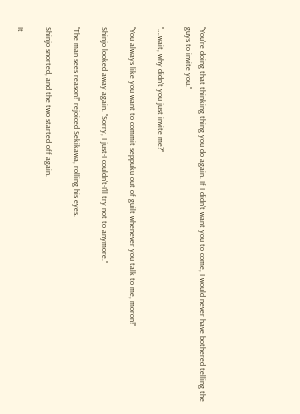"You're doing that thinking thing you do again. If I didn't want you to come, I would never have bothered telling the guys to invite you."

"….wait, why didn't you just invite me?"

"You always like you want to commit seppuku out of guilt whenever you talk to me, moron!"

Shinjo looked away again. "Sorry, I just-I couldn't-I'll try not to anymore."

"The man sees reason!" rejoiced Sekikawa, rolling his eyes.

Shinjo snorted, and the two started off again.

It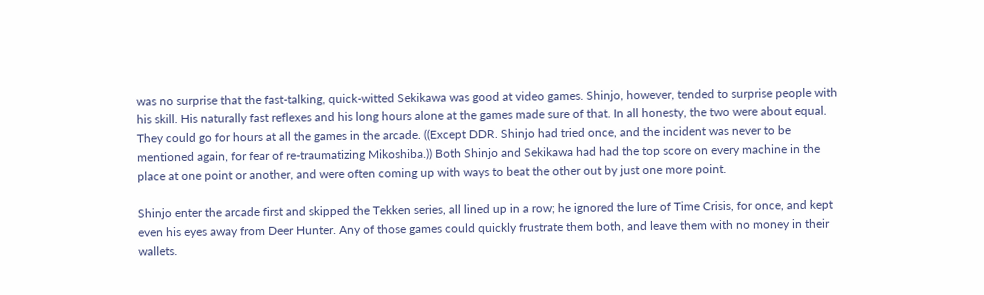was no surprise that the fast-talking, quick-witted Sekikawa was good at video games. Shinjo, however, tended to surprise people with his skill. His naturally fast reflexes and his long hours alone at the games made sure of that. In all honesty, the two were about equal. They could go for hours at all the games in the arcade. ((Except DDR. Shinjo had tried once, and the incident was never to be mentioned again, for fear of re-traumatizing Mikoshiba.)) Both Shinjo and Sekikawa had had the top score on every machine in the place at one point or another, and were often coming up with ways to beat the other out by just one more point.

Shinjo enter the arcade first and skipped the Tekken series, all lined up in a row; he ignored the lure of Time Crisis, for once, and kept even his eyes away from Deer Hunter. Any of those games could quickly frustrate them both, and leave them with no money in their wallets.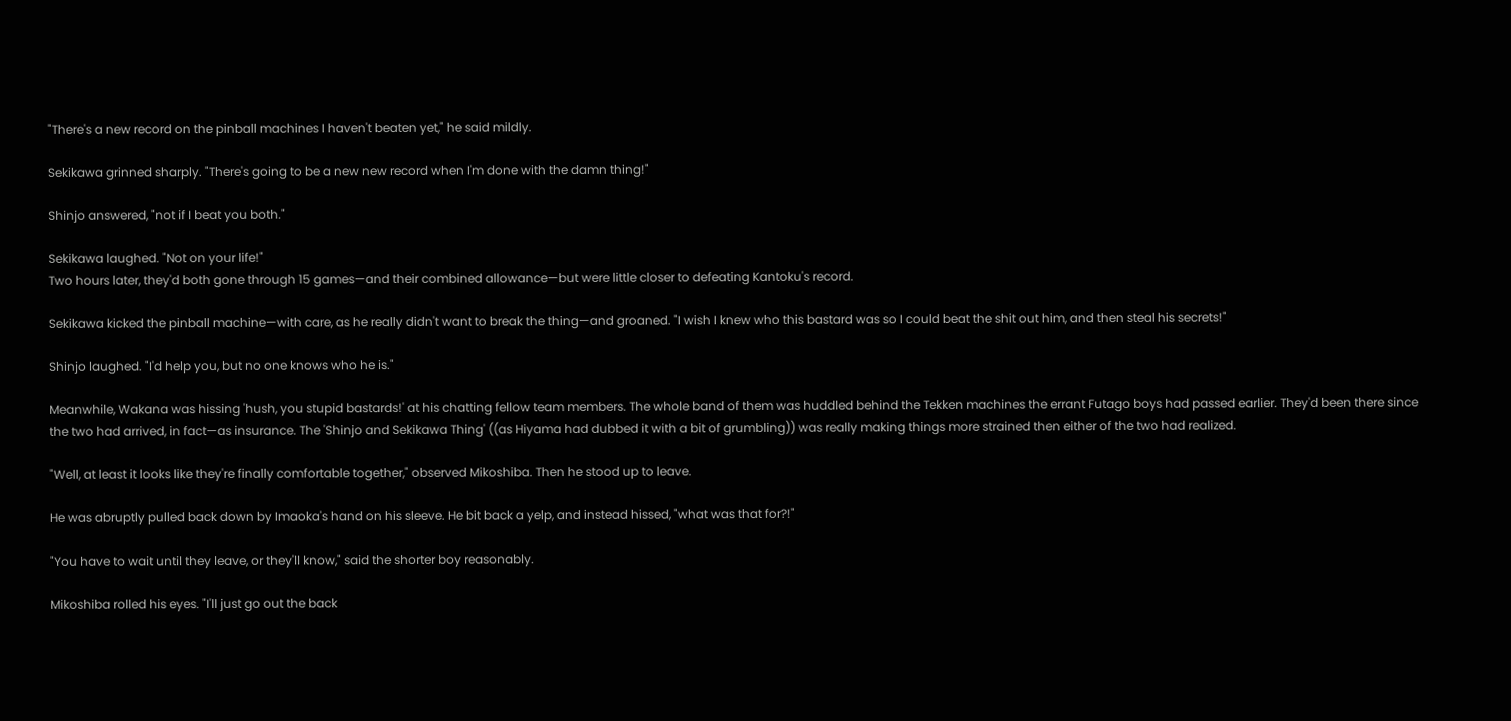"There's a new record on the pinball machines I haven't beaten yet," he said mildly.

Sekikawa grinned sharply. "There's going to be a new new record when I'm done with the damn thing!"

Shinjo answered, "not if I beat you both."

Sekikawa laughed. "Not on your life!"
Two hours later, they'd both gone through 15 games—and their combined allowance—but were little closer to defeating Kantoku's record.

Sekikawa kicked the pinball machine—with care, as he really didn't want to break the thing—and groaned. "I wish I knew who this bastard was so I could beat the shit out him, and then steal his secrets!"

Shinjo laughed. "I'd help you, but no one knows who he is."

Meanwhile, Wakana was hissing 'hush, you stupid bastards!' at his chatting fellow team members. The whole band of them was huddled behind the Tekken machines the errant Futago boys had passed earlier. They'd been there since the two had arrived, in fact—as insurance. The 'Shinjo and Sekikawa Thing' ((as Hiyama had dubbed it with a bit of grumbling)) was really making things more strained then either of the two had realized.

"Well, at least it looks like they're finally comfortable together," observed Mikoshiba. Then he stood up to leave.

He was abruptly pulled back down by Imaoka's hand on his sleeve. He bit back a yelp, and instead hissed, "what was that for?!"

"You have to wait until they leave, or they'll know," said the shorter boy reasonably.

Mikoshiba rolled his eyes. "I'll just go out the back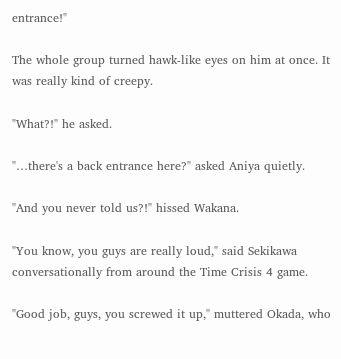entrance!"

The whole group turned hawk-like eyes on him at once. It was really kind of creepy.

"What?!" he asked.

"…there's a back entrance here?" asked Aniya quietly.

"And you never told us?!" hissed Wakana.

"You know, you guys are really loud," said Sekikawa conversationally from around the Time Crisis 4 game.

"Good job, guys, you screwed it up," muttered Okada, who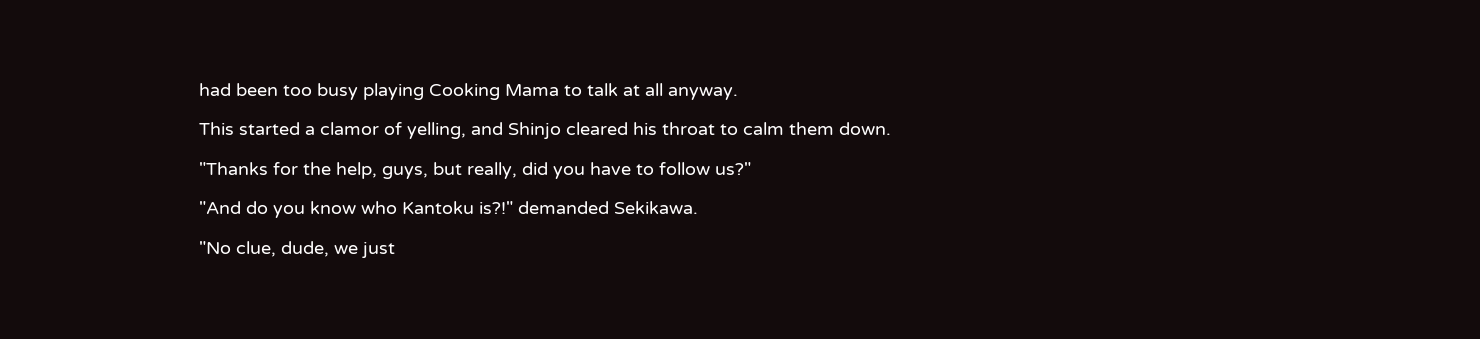had been too busy playing Cooking Mama to talk at all anyway.

This started a clamor of yelling, and Shinjo cleared his throat to calm them down.

"Thanks for the help, guys, but really, did you have to follow us?"

"And do you know who Kantoku is?!" demanded Sekikawa.

"No clue, dude, we just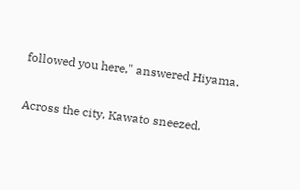followed you here," answered Hiyama.

Across the city, Kawato sneezed.